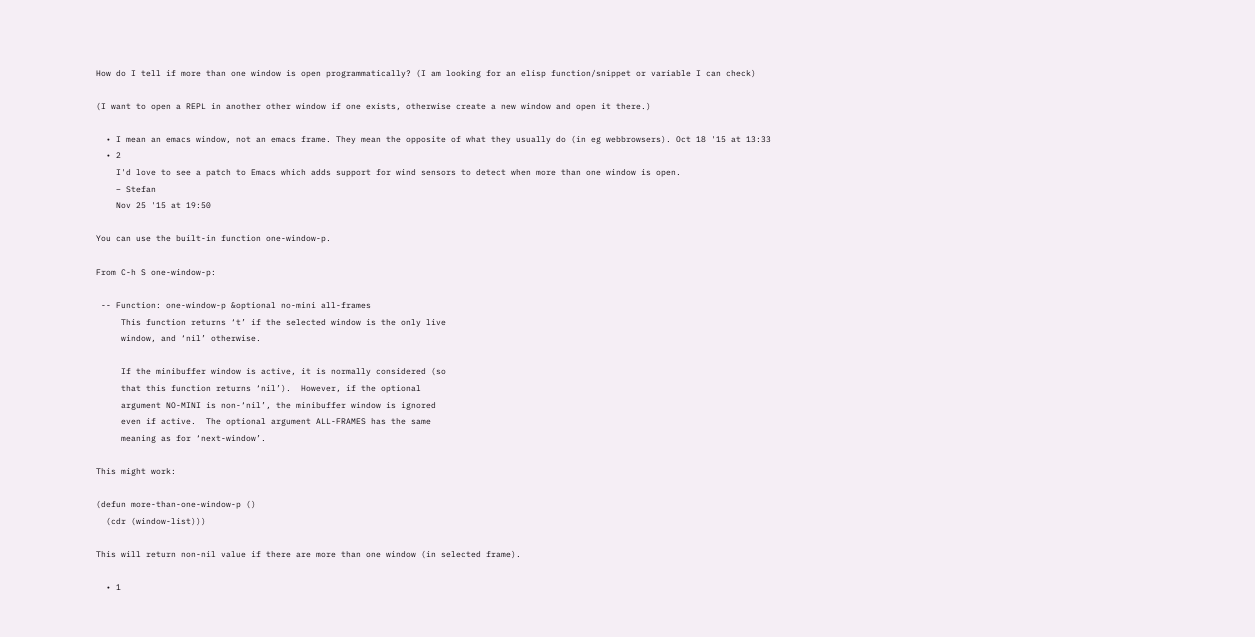How do I tell if more than one window is open programmatically? (I am looking for an elisp function/snippet or variable I can check)

(I want to open a REPL in another other window if one exists, otherwise create a new window and open it there.)

  • I mean an emacs window, not an emacs frame. They mean the opposite of what they usually do (in eg webbrowsers). Oct 18 '15 at 13:33
  • 2
    I'd love to see a patch to Emacs which adds support for wind sensors to detect when more than one window is open.
    – Stefan
    Nov 25 '15 at 19:50

You can use the built-in function one-window-p.

From C-h S one-window-p:

 -- Function: one-window-p &optional no-mini all-frames
     This function returns ‘t’ if the selected window is the only live
     window, and ‘nil’ otherwise.

     If the minibuffer window is active, it is normally considered (so
     that this function returns ‘nil’).  However, if the optional
     argument NO-MINI is non-‘nil’, the minibuffer window is ignored
     even if active.  The optional argument ALL-FRAMES has the same
     meaning as for ‘next-window’.

This might work:

(defun more-than-one-window-p ()
  (cdr (window-list)))

This will return non-nil value if there are more than one window (in selected frame).

  • 1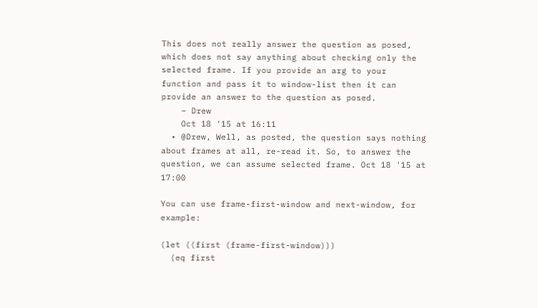This does not really answer the question as posed, which does not say anything about checking only the selected frame. If you provide an arg to your function and pass it to window-list then it can provide an answer to the question as posed.
    – Drew
    Oct 18 '15 at 16:11
  • @Drew, Well, as posted, the question says nothing about frames at all, re-read it. So, to answer the question, we can assume selected frame. Oct 18 '15 at 17:00

You can use frame-first-window and next-window, for example:

(let ((first (frame-first-window)))
  (eq first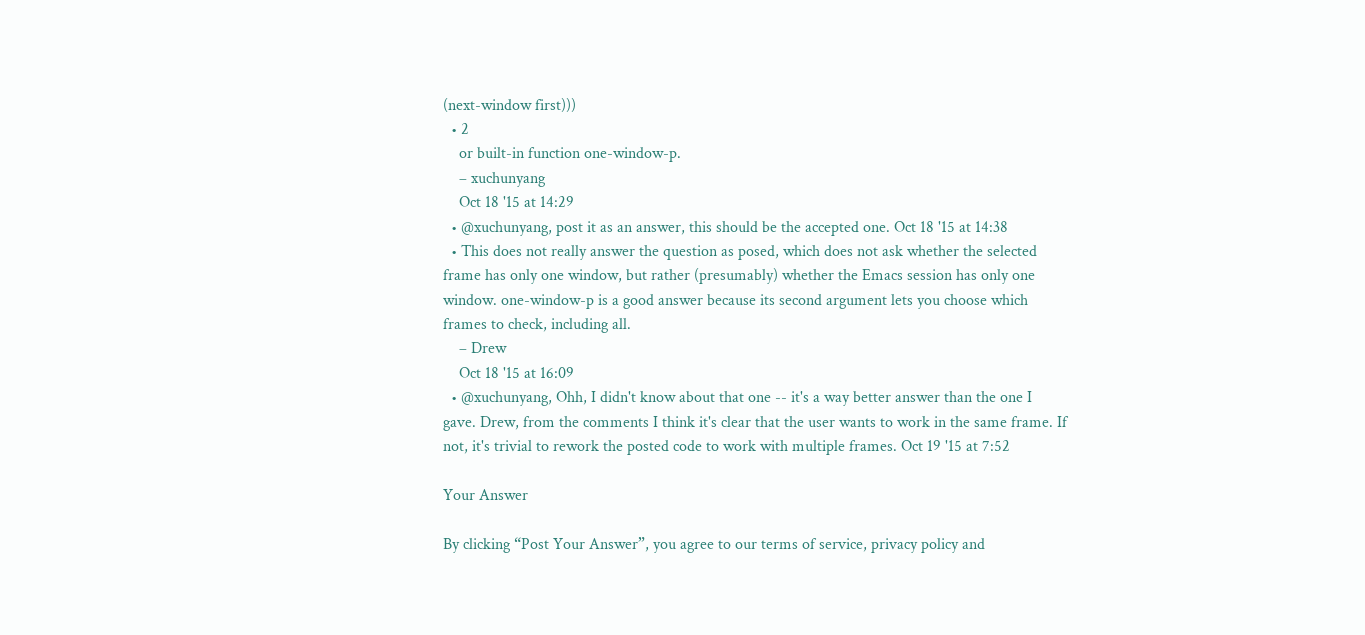(next-window first)))
  • 2
    or built-in function one-window-p.
    – xuchunyang
    Oct 18 '15 at 14:29
  • @xuchunyang, post it as an answer, this should be the accepted one. Oct 18 '15 at 14:38
  • This does not really answer the question as posed, which does not ask whether the selected frame has only one window, but rather (presumably) whether the Emacs session has only one window. one-window-p is a good answer because its second argument lets you choose which frames to check, including all.
    – Drew
    Oct 18 '15 at 16:09
  • @xuchunyang, Ohh, I didn't know about that one -- it's a way better answer than the one I gave. Drew, from the comments I think it's clear that the user wants to work in the same frame. If not, it's trivial to rework the posted code to work with multiple frames. Oct 19 '15 at 7:52

Your Answer

By clicking “Post Your Answer”, you agree to our terms of service, privacy policy and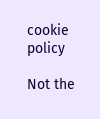cookie policy

Not the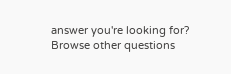answer you're looking for? Browse other questions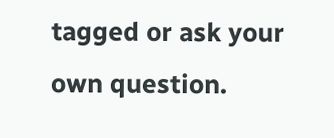tagged or ask your own question.